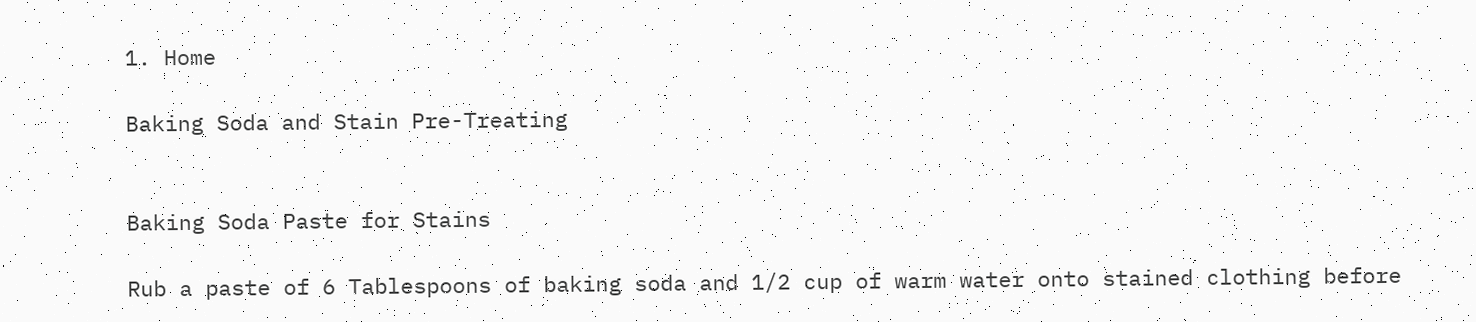1. Home

Baking Soda and Stain Pre-Treating


Baking Soda Paste for Stains

Rub a paste of 6 Tablespoons of baking soda and 1/2 cup of warm water onto stained clothing before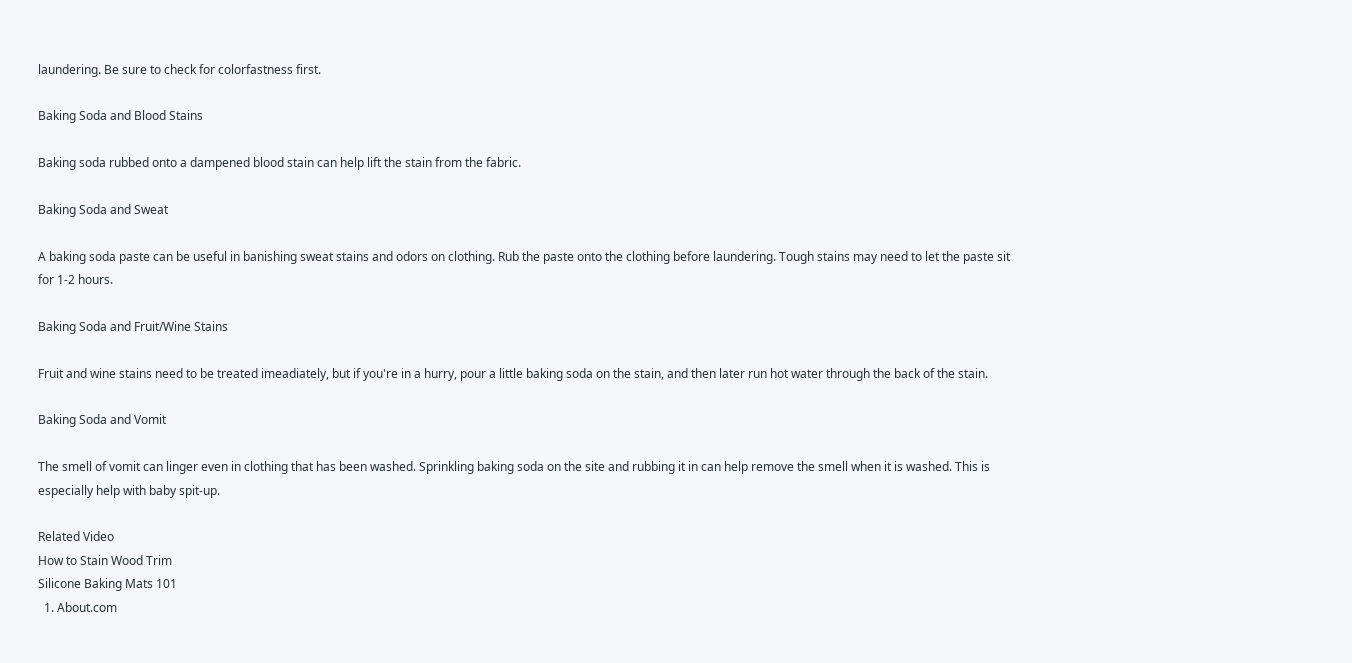laundering. Be sure to check for colorfastness first.

Baking Soda and Blood Stains

Baking soda rubbed onto a dampened blood stain can help lift the stain from the fabric.

Baking Soda and Sweat

A baking soda paste can be useful in banishing sweat stains and odors on clothing. Rub the paste onto the clothing before laundering. Tough stains may need to let the paste sit for 1-2 hours.

Baking Soda and Fruit/Wine Stains

Fruit and wine stains need to be treated imeadiately, but if you're in a hurry, pour a little baking soda on the stain, and then later run hot water through the back of the stain.

Baking Soda and Vomit

The smell of vomit can linger even in clothing that has been washed. Sprinkling baking soda on the site and rubbing it in can help remove the smell when it is washed. This is especially help with baby spit-up.

Related Video
How to Stain Wood Trim
Silicone Baking Mats 101
  1. About.com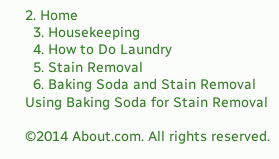2. Home
  3. Housekeeping
  4. How to Do Laundry
  5. Stain Removal
  6. Baking Soda and Stain Removal Using Baking Soda for Stain Removal

©2014 About.com. All rights reserved.